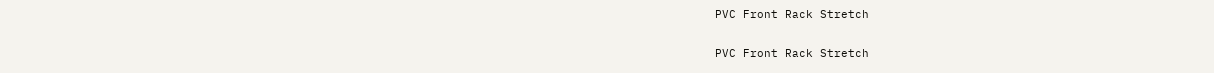PVC Front Rack Stretch

PVC Front Rack Stretch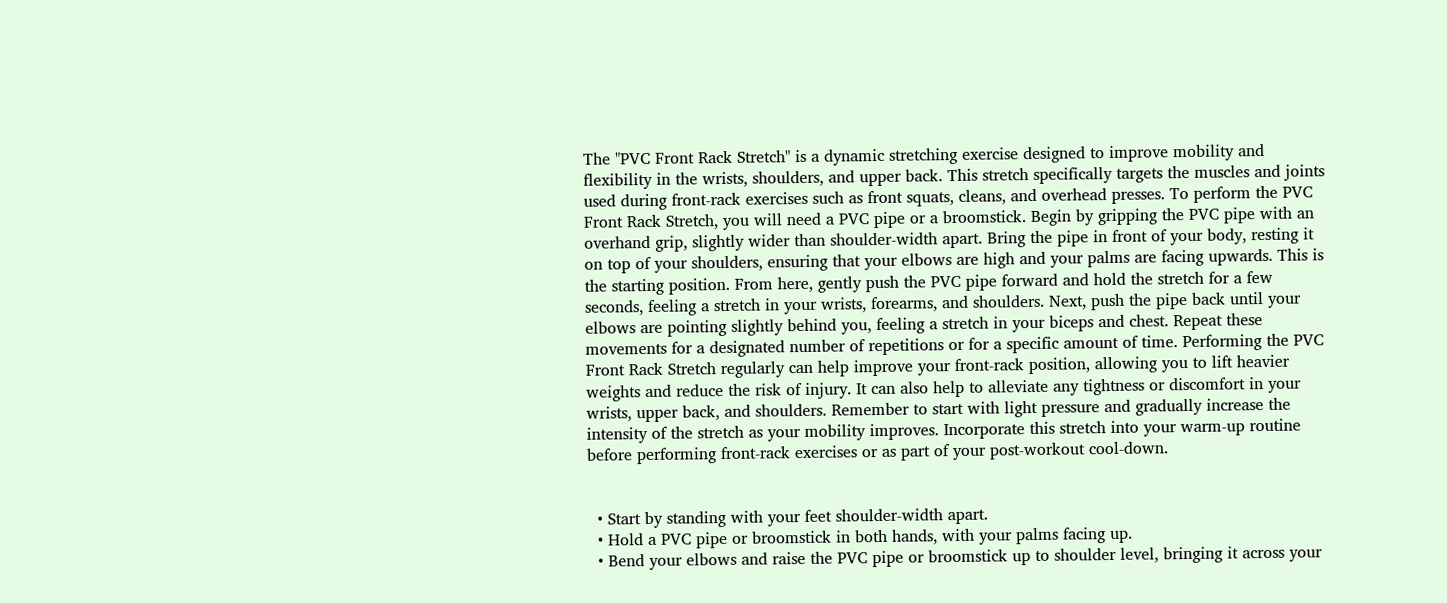The "PVC Front Rack Stretch" is a dynamic stretching exercise designed to improve mobility and flexibility in the wrists, shoulders, and upper back. This stretch specifically targets the muscles and joints used during front-rack exercises such as front squats, cleans, and overhead presses. To perform the PVC Front Rack Stretch, you will need a PVC pipe or a broomstick. Begin by gripping the PVC pipe with an overhand grip, slightly wider than shoulder-width apart. Bring the pipe in front of your body, resting it on top of your shoulders, ensuring that your elbows are high and your palms are facing upwards. This is the starting position. From here, gently push the PVC pipe forward and hold the stretch for a few seconds, feeling a stretch in your wrists, forearms, and shoulders. Next, push the pipe back until your elbows are pointing slightly behind you, feeling a stretch in your biceps and chest. Repeat these movements for a designated number of repetitions or for a specific amount of time. Performing the PVC Front Rack Stretch regularly can help improve your front-rack position, allowing you to lift heavier weights and reduce the risk of injury. It can also help to alleviate any tightness or discomfort in your wrists, upper back, and shoulders. Remember to start with light pressure and gradually increase the intensity of the stretch as your mobility improves. Incorporate this stretch into your warm-up routine before performing front-rack exercises or as part of your post-workout cool-down.


  • Start by standing with your feet shoulder-width apart.
  • Hold a PVC pipe or broomstick in both hands, with your palms facing up.
  • Bend your elbows and raise the PVC pipe or broomstick up to shoulder level, bringing it across your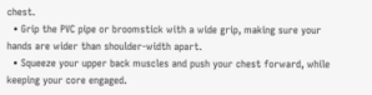chest.
  • Grip the PVC pipe or broomstick with a wide grip, making sure your hands are wider than shoulder-width apart.
  • Squeeze your upper back muscles and push your chest forward, while keeping your core engaged.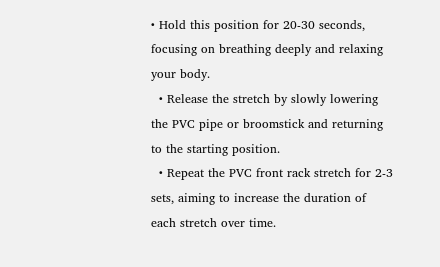• Hold this position for 20-30 seconds, focusing on breathing deeply and relaxing your body.
  • Release the stretch by slowly lowering the PVC pipe or broomstick and returning to the starting position.
  • Repeat the PVC front rack stretch for 2-3 sets, aiming to increase the duration of each stretch over time.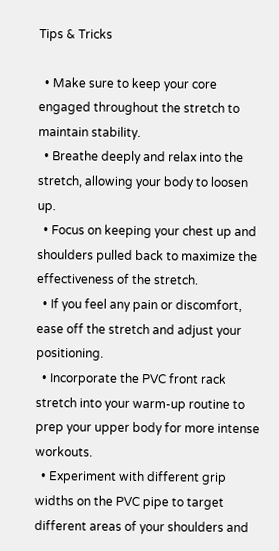Tips & Tricks

  • Make sure to keep your core engaged throughout the stretch to maintain stability.
  • Breathe deeply and relax into the stretch, allowing your body to loosen up.
  • Focus on keeping your chest up and shoulders pulled back to maximize the effectiveness of the stretch.
  • If you feel any pain or discomfort, ease off the stretch and adjust your positioning.
  • Incorporate the PVC front rack stretch into your warm-up routine to prep your upper body for more intense workouts.
  • Experiment with different grip widths on the PVC pipe to target different areas of your shoulders and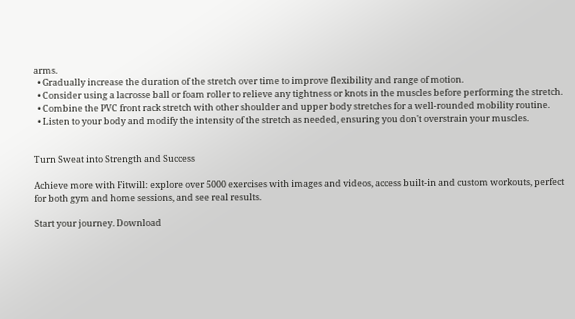arms.
  • Gradually increase the duration of the stretch over time to improve flexibility and range of motion.
  • Consider using a lacrosse ball or foam roller to relieve any tightness or knots in the muscles before performing the stretch.
  • Combine the PVC front rack stretch with other shoulder and upper body stretches for a well-rounded mobility routine.
  • Listen to your body and modify the intensity of the stretch as needed, ensuring you don't overstrain your muscles.


Turn Sweat into Strength and Success

Achieve more with Fitwill: explore over 5000 exercises with images and videos, access built-in and custom workouts, perfect for both gym and home sessions, and see real results.

Start your journey. Download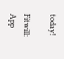today!

Fitwill: App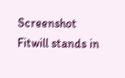Screenshot
Fitwill stands in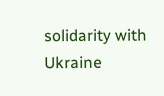solidarity with Ukraine